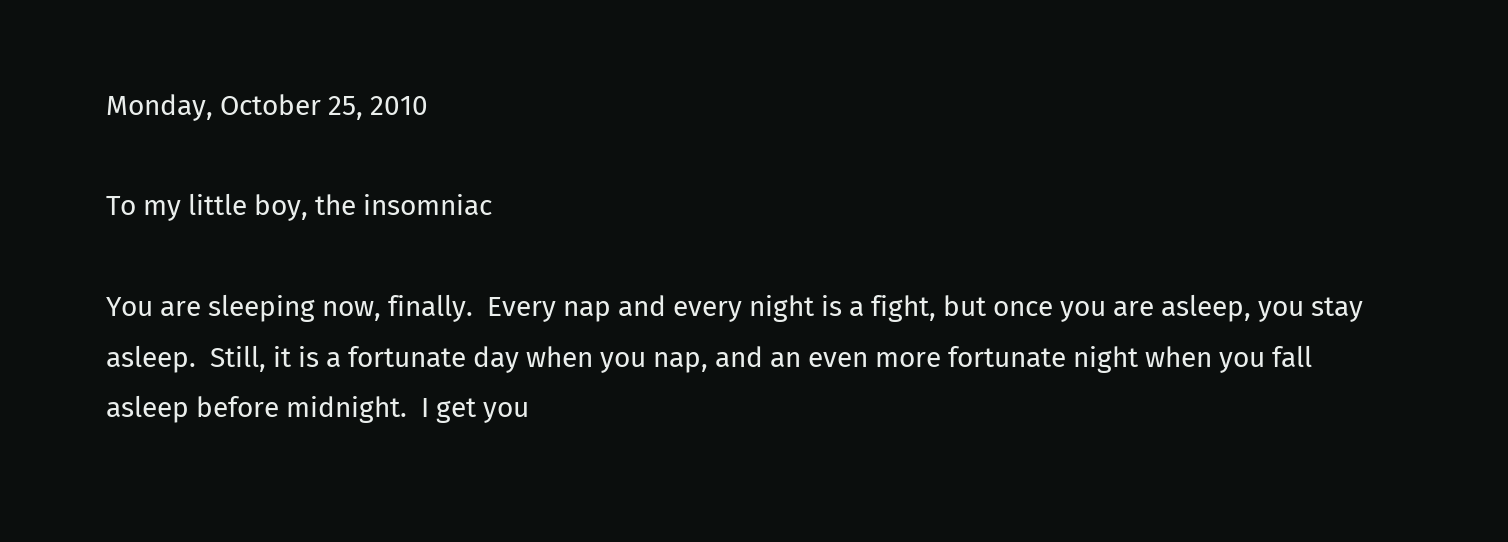Monday, October 25, 2010

To my little boy, the insomniac

You are sleeping now, finally.  Every nap and every night is a fight, but once you are asleep, you stay asleep.  Still, it is a fortunate day when you nap, and an even more fortunate night when you fall asleep before midnight.  I get you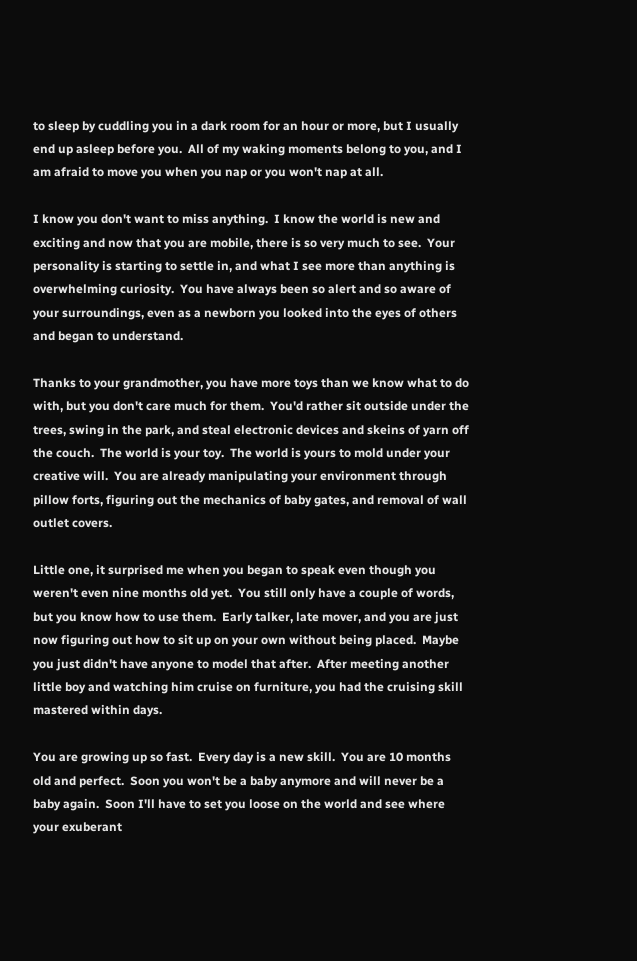to sleep by cuddling you in a dark room for an hour or more, but I usually end up asleep before you.  All of my waking moments belong to you, and I am afraid to move you when you nap or you won't nap at all.

I know you don't want to miss anything.  I know the world is new and exciting and now that you are mobile, there is so very much to see.  Your personality is starting to settle in, and what I see more than anything is overwhelming curiosity.  You have always been so alert and so aware of your surroundings, even as a newborn you looked into the eyes of others and began to understand.

Thanks to your grandmother, you have more toys than we know what to do with, but you don't care much for them.  You'd rather sit outside under the trees, swing in the park, and steal electronic devices and skeins of yarn off the couch.  The world is your toy.  The world is yours to mold under your creative will.  You are already manipulating your environment through pillow forts, figuring out the mechanics of baby gates, and removal of wall outlet covers.

Little one, it surprised me when you began to speak even though you weren't even nine months old yet.  You still only have a couple of words, but you know how to use them.  Early talker, late mover, and you are just now figuring out how to sit up on your own without being placed.  Maybe you just didn't have anyone to model that after.  After meeting another little boy and watching him cruise on furniture, you had the cruising skill mastered within days.

You are growing up so fast.  Every day is a new skill.  You are 10 months old and perfect.  Soon you won't be a baby anymore and will never be a baby again.  Soon I'll have to set you loose on the world and see where your exuberant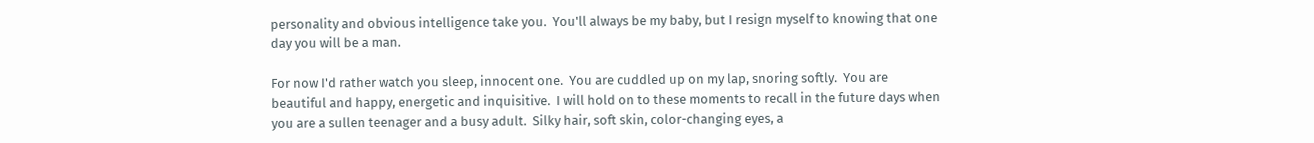personality and obvious intelligence take you.  You'll always be my baby, but I resign myself to knowing that one day you will be a man.

For now I'd rather watch you sleep, innocent one.  You are cuddled up on my lap, snoring softly.  You are beautiful and happy, energetic and inquisitive.  I will hold on to these moments to recall in the future days when you are a sullen teenager and a busy adult.  Silky hair, soft skin, color-changing eyes, a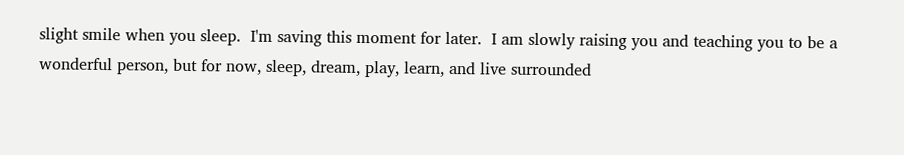slight smile when you sleep.  I'm saving this moment for later.  I am slowly raising you and teaching you to be a wonderful person, but for now, sleep, dream, play, learn, and live surrounded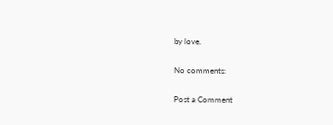by love.

No comments:

Post a Comment